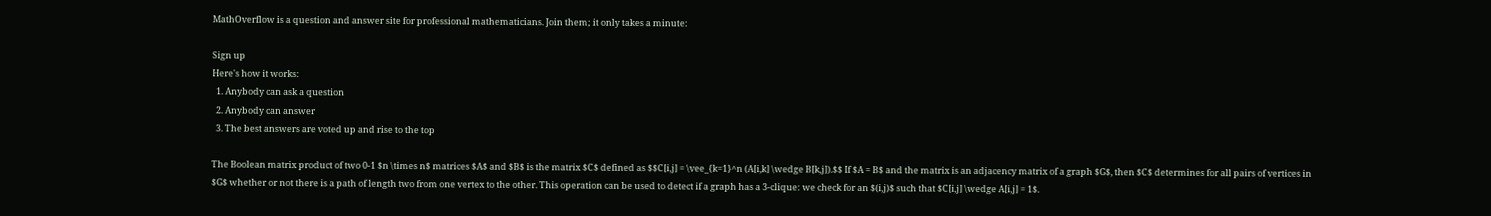MathOverflow is a question and answer site for professional mathematicians. Join them; it only takes a minute:

Sign up
Here's how it works:
  1. Anybody can ask a question
  2. Anybody can answer
  3. The best answers are voted up and rise to the top

The Boolean matrix product of two 0-1 $n \times n$ matrices $A$ and $B$ is the matrix $C$ defined as $$C[i,j] = \vee_{k=1}^n (A[i,k] \wedge B[k,j]).$$ If $A = B$ and the matrix is an adjacency matrix of a graph $G$, then $C$ determines for all pairs of vertices in $G$ whether or not there is a path of length two from one vertex to the other. This operation can be used to detect if a graph has a 3-clique: we check for an $(i,j)$ such that $C[i,j] \wedge A[i,j] = 1$.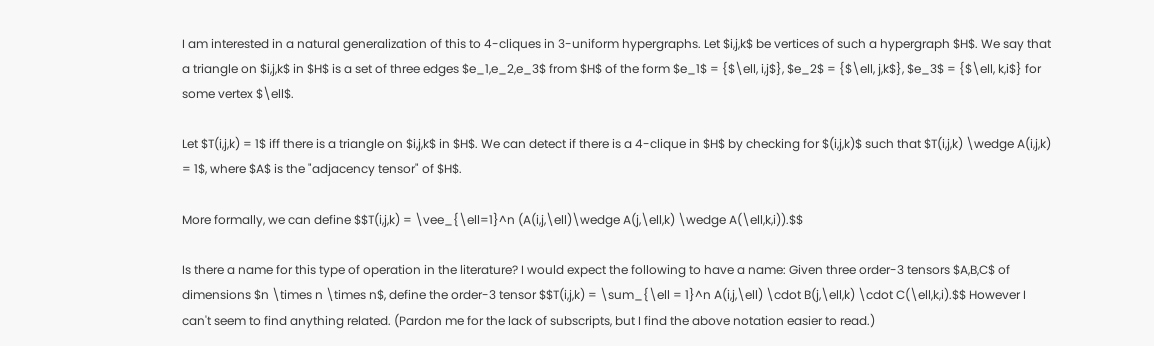I am interested in a natural generalization of this to 4-cliques in 3-uniform hypergraphs. Let $i,j,k$ be vertices of such a hypergraph $H$. We say that a triangle on $i,j,k$ in $H$ is a set of three edges $e_1,e_2,e_3$ from $H$ of the form $e_1$ = {$\ell, i,j$}, $e_2$ = {$\ell, j,k$}, $e_3$ = {$\ell, k,i$} for some vertex $\ell$.

Let $T(i,j,k) = 1$ iff there is a triangle on $i,j,k$ in $H$. We can detect if there is a 4-clique in $H$ by checking for $(i,j,k)$ such that $T(i,j,k) \wedge A(i,j,k) = 1$, where $A$ is the "adjacency tensor" of $H$.

More formally, we can define $$T(i,j,k) = \vee_{\ell=1}^n (A(i,j,\ell)\wedge A(j,\ell,k) \wedge A(\ell,k,i)).$$

Is there a name for this type of operation in the literature? I would expect the following to have a name: Given three order-3 tensors $A,B,C$ of dimensions $n \times n \times n$, define the order-3 tensor $$T(i,j,k) = \sum_{\ell = 1}^n A(i,j,\ell) \cdot B(j,\ell,k) \cdot C(\ell,k,i).$$ However I can't seem to find anything related. (Pardon me for the lack of subscripts, but I find the above notation easier to read.)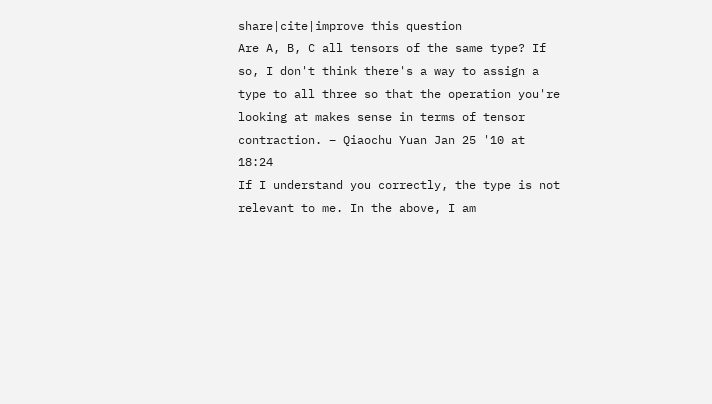share|cite|improve this question
Are A, B, C all tensors of the same type? If so, I don't think there's a way to assign a type to all three so that the operation you're looking at makes sense in terms of tensor contraction. – Qiaochu Yuan Jan 25 '10 at 18:24
If I understand you correctly, the type is not relevant to me. In the above, I am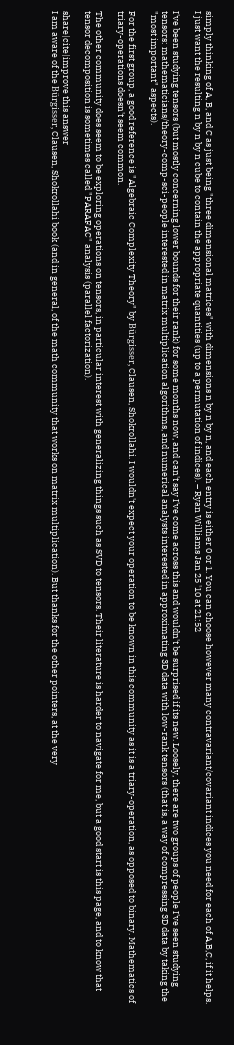simply thinking of A, B, and C as just being "three dimensional matrices" with dimensions n by n by n, and each entry is either 0 or 1. You can choose however many contravariant/covariant indices you need for each of A,B,C, if it helps. I just want the resulting n by n by n cube to contain the appropriate quantities (up to a permutation of indices). – Ryan Williams Jan 25 '10 at 21:52

I've been studying tensors (but mostly concerning lower bounds for their rank) for some months now, and can't say I've come across this and wouldn't be surprised if its new. Loosely, there are two groups of people I've seen studying tensors: mathematicians/theory-comp-sci-people interested in matrix multiplication algorithms, and numerical analysts interested in approximating 3D data with low-rank tensors (that is, a way of compressing 3D data by taking the "most important" aspects).

For the first group, a good reference is "Algebraic Complexity Theory" by Bürgisser, Clausen, Shokrollahi. I wouldn't expect your operation to be known in this community as it is a triary-operation, as opposed to binary. Mathematics of triary-operations doesn't seem common.

The other community does seem to be exploring operations on tensors, in particular interest with generalizing things such as SVD to tensors. Their literature is harder to navigate for me, but a good start is this page, and to know that tensor decomposition is sometimes called "PARAFAC" analysis (parallel factorization).

share|cite|improve this answer
I am aware of the Bürgisser, Clausen, Shokrollahi book (and in general, of the math community that works on matrix multiplication). But thanks for the other pointers, at the very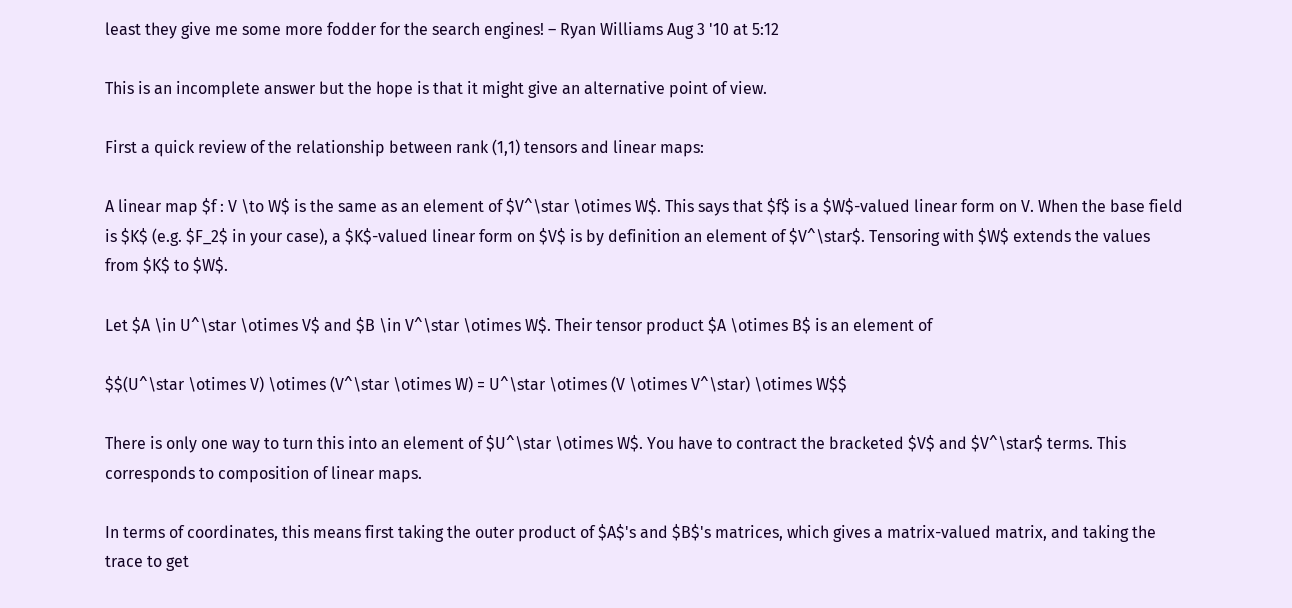least they give me some more fodder for the search engines! – Ryan Williams Aug 3 '10 at 5:12

This is an incomplete answer but the hope is that it might give an alternative point of view.

First a quick review of the relationship between rank (1,1) tensors and linear maps:

A linear map $f : V \to W$ is the same as an element of $V^\star \otimes W$. This says that $f$ is a $W$-valued linear form on V. When the base field is $K$ (e.g. $F_2$ in your case), a $K$-valued linear form on $V$ is by definition an element of $V^\star$. Tensoring with $W$ extends the values from $K$ to $W$.

Let $A \in U^\star \otimes V$ and $B \in V^\star \otimes W$. Their tensor product $A \otimes B$ is an element of

$$(U^\star \otimes V) \otimes (V^\star \otimes W) = U^\star \otimes (V \otimes V^\star) \otimes W$$

There is only one way to turn this into an element of $U^\star \otimes W$. You have to contract the bracketed $V$ and $V^\star$ terms. This corresponds to composition of linear maps.

In terms of coordinates, this means first taking the outer product of $A$'s and $B$'s matrices, which gives a matrix-valued matrix, and taking the trace to get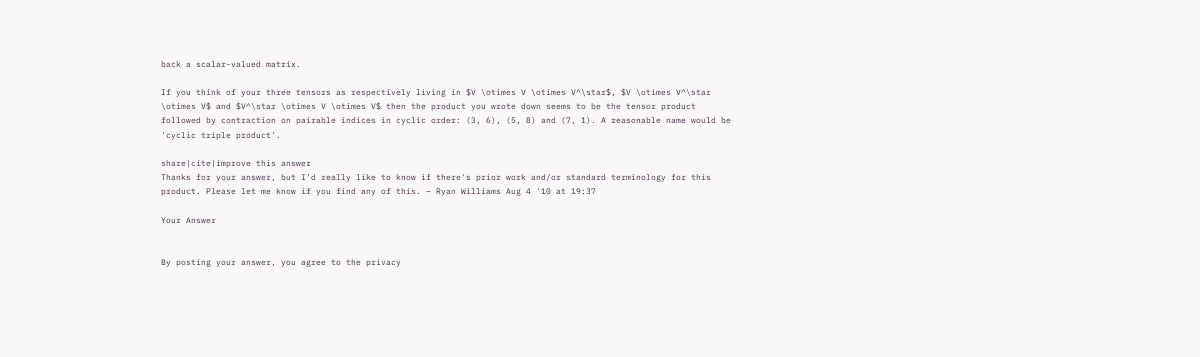back a scalar-valued matrix.

If you think of your three tensors as respectively living in $V \otimes V \otimes V^\star$, $V \otimes V^\star \otimes V$ and $V^\star \otimes V \otimes V$ then the product you wrote down seems to be the tensor product followed by contraction on pairable indices in cyclic order: (3, 6), (5, 8) and (7, 1). A reasonable name would be 'cyclic triple product'.

share|cite|improve this answer
Thanks for your answer, but I'd really like to know if there's prior work and/or standard terminology for this product. Please let me know if you find any of this. – Ryan Williams Aug 4 '10 at 19:37

Your Answer


By posting your answer, you agree to the privacy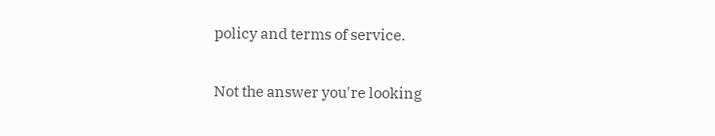policy and terms of service.

Not the answer you're looking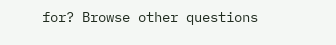for? Browse other questions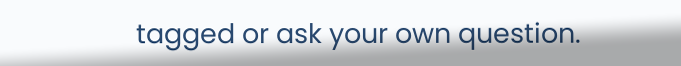tagged or ask your own question.